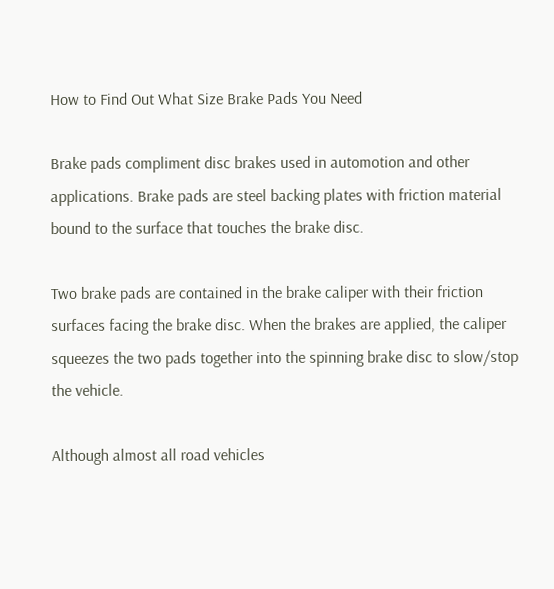How to Find Out What Size Brake Pads You Need

Brake pads compliment disc brakes used in automotion and other applications. Brake pads are steel backing plates with friction material bound to the surface that touches the brake disc.

Two brake pads are contained in the brake caliper with their friction surfaces facing the brake disc. When the brakes are applied, the caliper squeezes the two pads together into the spinning brake disc to slow/stop the vehicle.

Although almost all road vehicles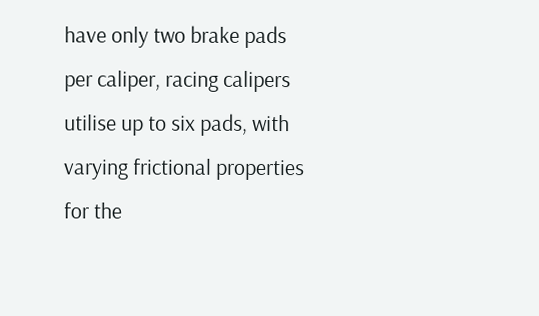have only two brake pads per caliper, racing calipers utilise up to six pads, with varying frictional properties for the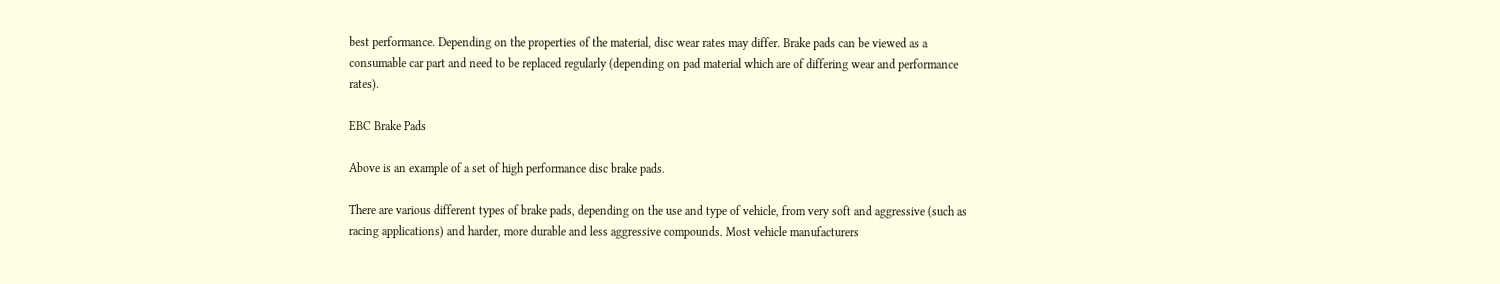best performance. Depending on the properties of the material, disc wear rates may differ. Brake pads can be viewed as a consumable car part and need to be replaced regularly (depending on pad material which are of differing wear and performance rates).

EBC Brake Pads

Above is an example of a set of high performance disc brake pads.

There are various different types of brake pads, depending on the use and type of vehicle, from very soft and aggressive (such as racing applications) and harder, more durable and less aggressive compounds. Most vehicle manufacturers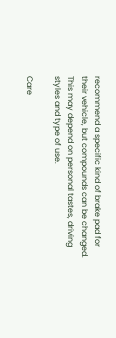recommend a specific kind of brake pad for their vehicle, but compounds can be changed. This may depend on personal tastes, driving styles and type of use.

Care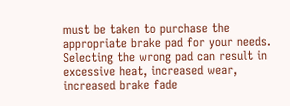must be taken to purchase the appropriate brake pad for your needs. Selecting the wrong pad can result in excessive heat, increased wear, increased brake fade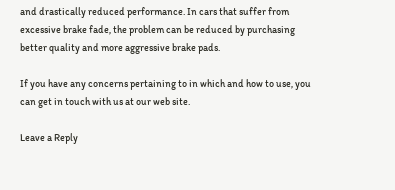and drastically reduced performance. In cars that suffer from excessive brake fade, the problem can be reduced by purchasing better quality and more aggressive brake pads.

If you have any concerns pertaining to in which and how to use, you can get in touch with us at our web site.

Leave a Reply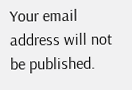Your email address will not be published.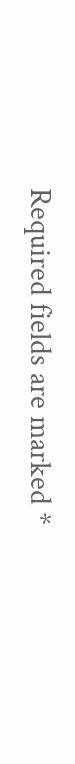Required fields are marked *